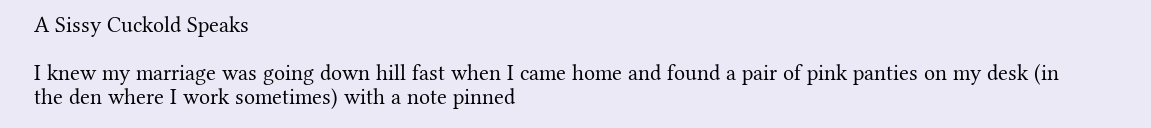A Sissy Cuckold Speaks

I knew my marriage was going down hill fast when I came home and found a pair of pink panties on my desk (in the den where I work sometimes) with a note pinned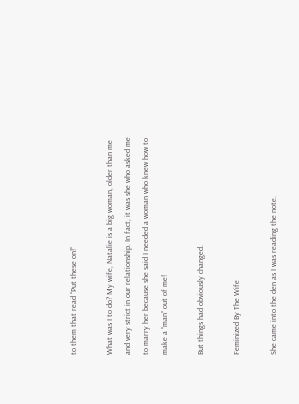to them that read “Put these on!”

What was I to do? My wife, Natalie is a big woman, older than me and very strict in our relationship. In fact, it was she who asked me to marry her because she said I needed a woman who knew how to make a “man” out of me!

But things had obviously changed.

Feminized By The Wife

She came into the den as I was reading the note.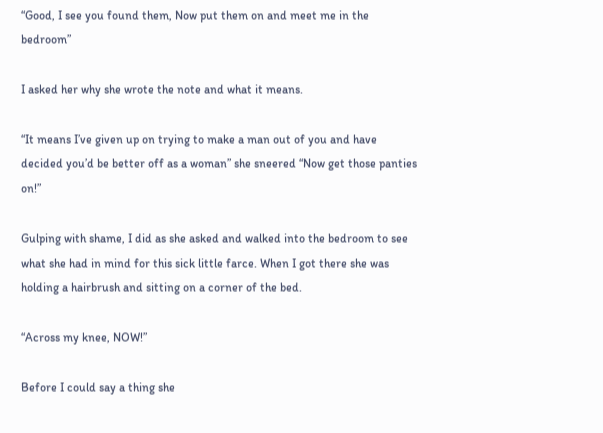“Good, I see you found them, Now put them on and meet me in the bedroom”

I asked her why she wrote the note and what it means.

“It means I’ve given up on trying to make a man out of you and have decided you’d be better off as a woman” she sneered “Now get those panties on!”

Gulping with shame, I did as she asked and walked into the bedroom to see what she had in mind for this sick little farce. When I got there she was holding a hairbrush and sitting on a corner of the bed.

“Across my knee, NOW!”

Before I could say a thing she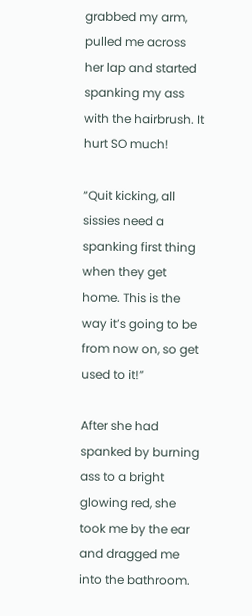grabbed my arm, pulled me across her lap and started spanking my ass with the hairbrush. It hurt SO much!

“Quit kicking, all sissies need a spanking first thing when they get home. This is the way it’s going to be from now on, so get used to it!”

After she had spanked by burning ass to a bright glowing red, she took me by the ear and dragged me into the bathroom.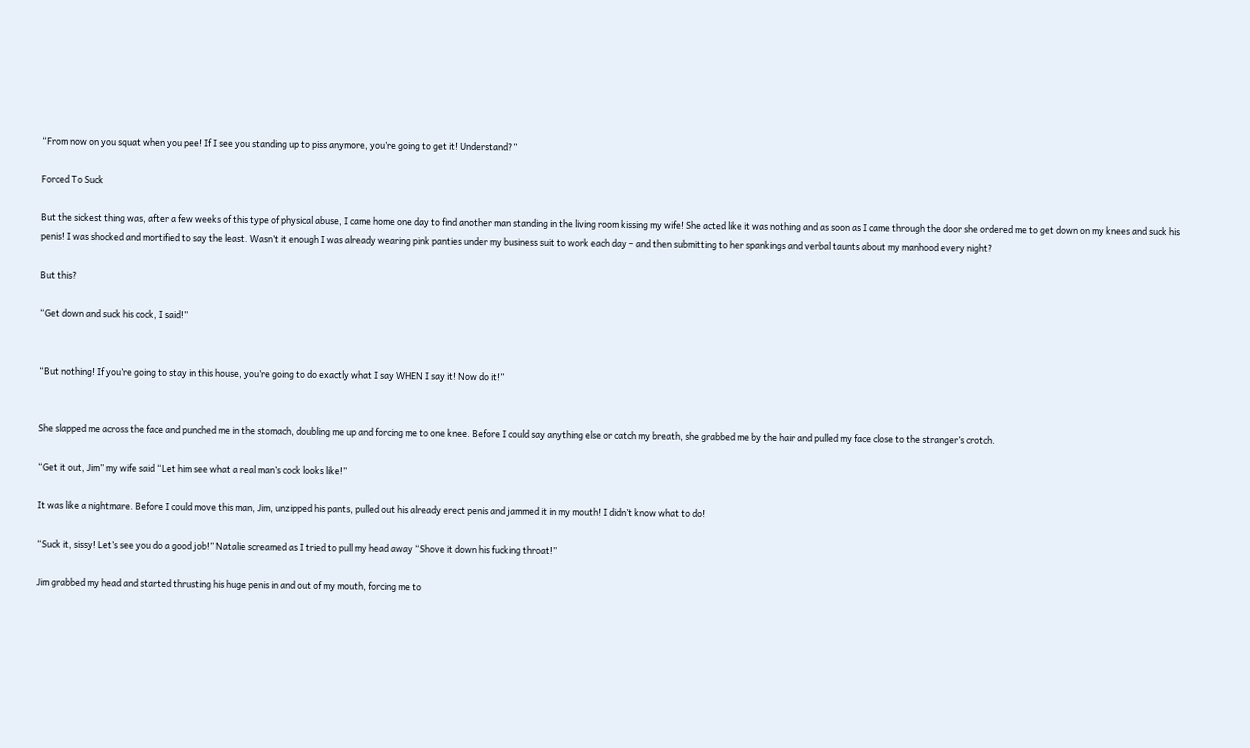“From now on you squat when you pee! If I see you standing up to piss anymore, you’re going to get it! Understand?”

Forced To Suck

But the sickest thing was, after a few weeks of this type of physical abuse, I came home one day to find another man standing in the living room kissing my wife! She acted like it was nothing and as soon as I came through the door she ordered me to get down on my knees and suck his penis! I was shocked and mortified to say the least. Wasn’t it enough I was already wearing pink panties under my business suit to work each day – and then submitting to her spankings and verbal taunts about my manhood every night?

But this?

“Get down and suck his cock, I said!”


“But nothing! If you’re going to stay in this house, you’re going to do exactly what I say WHEN I say it! Now do it!”


She slapped me across the face and punched me in the stomach, doubling me up and forcing me to one knee. Before I could say anything else or catch my breath, she grabbed me by the hair and pulled my face close to the stranger’s crotch.

“Get it out, Jim” my wife said “Let him see what a real man’s cock looks like!”

It was like a nightmare. Before I could move this man, Jim, unzipped his pants, pulled out his already erect penis and jammed it in my mouth! I didn’t know what to do!

“Suck it, sissy! Let’s see you do a good job!” Natalie screamed as I tried to pull my head away “Shove it down his fucking throat!”

Jim grabbed my head and started thrusting his huge penis in and out of my mouth, forcing me to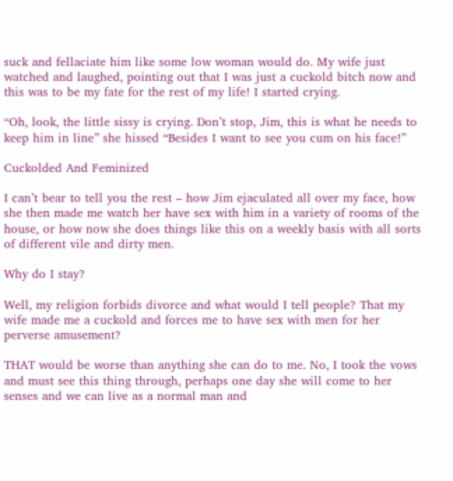suck and fellaciate him like some low woman would do. My wife just watched and laughed, pointing out that I was just a cuckold bitch now and this was to be my fate for the rest of my life! I started crying.

“Oh, look, the little sissy is crying. Don’t stop, Jim, this is what he needs to keep him in line” she hissed “Besides I want to see you cum on his face!”

Cuckolded And Feminized

I can’t bear to tell you the rest – how Jim ejaculated all over my face, how she then made me watch her have sex with him in a variety of rooms of the house, or how now she does things like this on a weekly basis with all sorts of different vile and dirty men.

Why do I stay?

Well, my religion forbids divorce and what would I tell people? That my wife made me a cuckold and forces me to have sex with men for her perverse amusement?

THAT would be worse than anything she can do to me. No, I took the vows and must see this thing through, perhaps one day she will come to her senses and we can live as a normal man and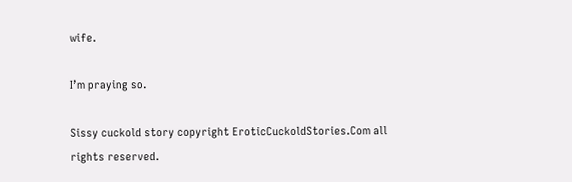wife.

I’m praying so.

Sissy cuckold story copyright EroticCuckoldStories.Com all rights reserved.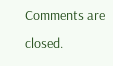Comments are closed.